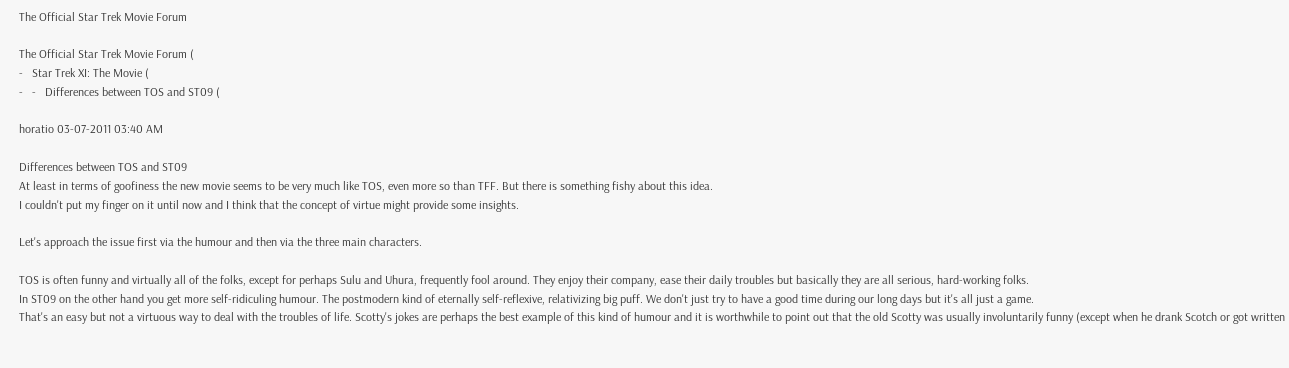The Official Star Trek Movie Forum

The Official Star Trek Movie Forum (
-   Star Trek XI: The Movie (
-   -   Differences between TOS and ST09 (

horatio 03-07-2011 03:40 AM

Differences between TOS and ST09
At least in terms of goofiness the new movie seems to be very much like TOS, even more so than TFF. But there is something fishy about this idea.
I couldn't put my finger on it until now and I think that the concept of virtue might provide some insights.

Let's approach the issue first via the humour and then via the three main characters.

TOS is often funny and virtually all of the folks, except for perhaps Sulu and Uhura, frequently fool around. They enjoy their company, ease their daily troubles but basically they are all serious, hard-working folks.
In ST09 on the other hand you get more self-ridiculing humour. The postmodern kind of eternally self-reflexive, relativizing big puff. We don't just try to have a good time during our long days but it's all just a game.
That's an easy but not a virtuous way to deal with the troubles of life. Scotty's jokes are perhaps the best example of this kind of humour and it is worthwhile to point out that the old Scotty was usually involuntarily funny (except when he drank Scotch or got written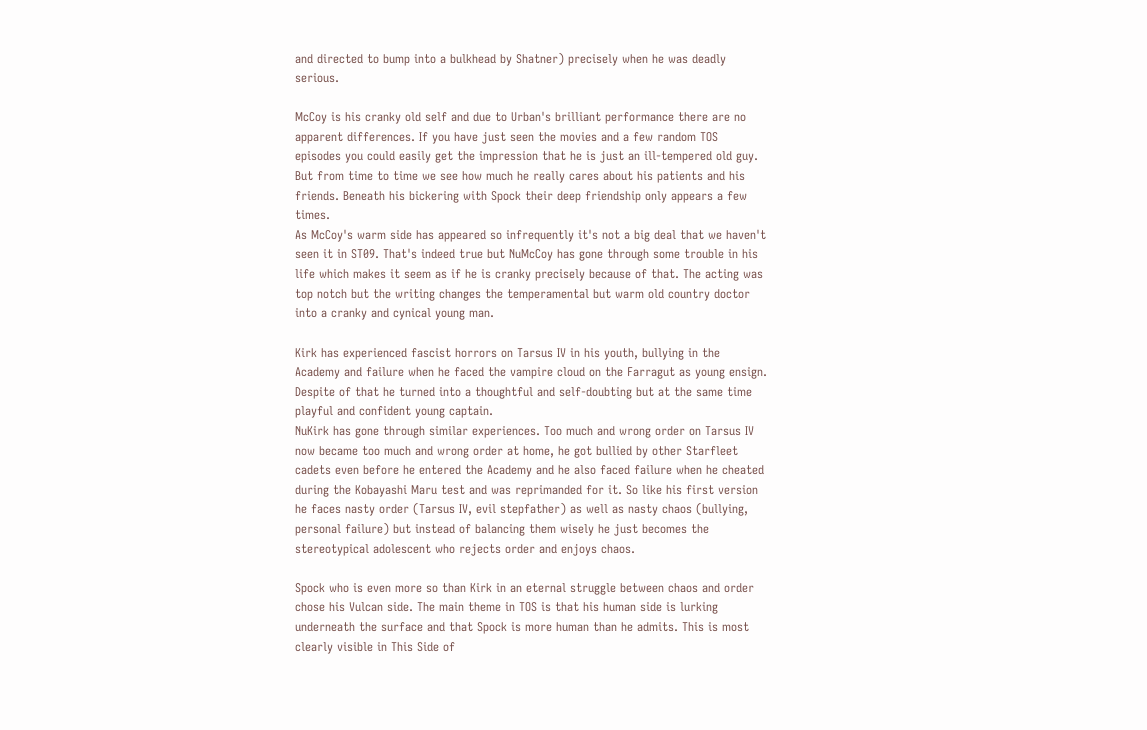and directed to bump into a bulkhead by Shatner) precisely when he was deadly serious.

McCoy is his cranky old self and due to Urban's brilliant performance there are no apparent differences. If you have just seen the movies and a few random TOS episodes you could easily get the impression that he is just an ill-tempered old guy. But from time to time we see how much he really cares about his patients and his friends. Beneath his bickering with Spock their deep friendship only appears a few times.
As McCoy's warm side has appeared so infrequently it's not a big deal that we haven't seen it in ST09. That's indeed true but NuMcCoy has gone through some trouble in his life which makes it seem as if he is cranky precisely because of that. The acting was top notch but the writing changes the temperamental but warm old country doctor into a cranky and cynical young man.

Kirk has experienced fascist horrors on Tarsus IV in his youth, bullying in the Academy and failure when he faced the vampire cloud on the Farragut as young ensign. Despite of that he turned into a thoughtful and self-doubting but at the same time playful and confident young captain.
NuKirk has gone through similar experiences. Too much and wrong order on Tarsus IV now became too much and wrong order at home, he got bullied by other Starfleet cadets even before he entered the Academy and he also faced failure when he cheated during the Kobayashi Maru test and was reprimanded for it. So like his first version he faces nasty order (Tarsus IV, evil stepfather) as well as nasty chaos (bullying, personal failure) but instead of balancing them wisely he just becomes the stereotypical adolescent who rejects order and enjoys chaos.

Spock who is even more so than Kirk in an eternal struggle between chaos and order chose his Vulcan side. The main theme in TOS is that his human side is lurking underneath the surface and that Spock is more human than he admits. This is most clearly visible in This Side of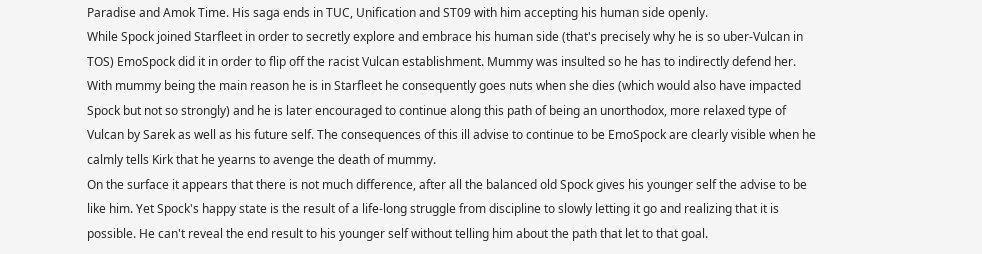Paradise and Amok Time. His saga ends in TUC, Unification and ST09 with him accepting his human side openly.
While Spock joined Starfleet in order to secretly explore and embrace his human side (that's precisely why he is so uber-Vulcan in TOS) EmoSpock did it in order to flip off the racist Vulcan establishment. Mummy was insulted so he has to indirectly defend her. With mummy being the main reason he is in Starfleet he consequently goes nuts when she dies (which would also have impacted Spock but not so strongly) and he is later encouraged to continue along this path of being an unorthodox, more relaxed type of Vulcan by Sarek as well as his future self. The consequences of this ill advise to continue to be EmoSpock are clearly visible when he calmly tells Kirk that he yearns to avenge the death of mummy.
On the surface it appears that there is not much difference, after all the balanced old Spock gives his younger self the advise to be like him. Yet Spock's happy state is the result of a life-long struggle from discipline to slowly letting it go and realizing that it is possible. He can't reveal the end result to his younger self without telling him about the path that let to that goal.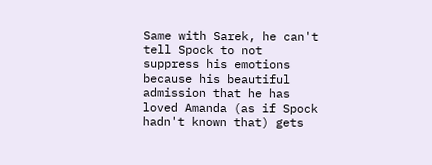Same with Sarek, he can't tell Spock to not suppress his emotions because his beautiful admission that he has loved Amanda (as if Spock hadn't known that) gets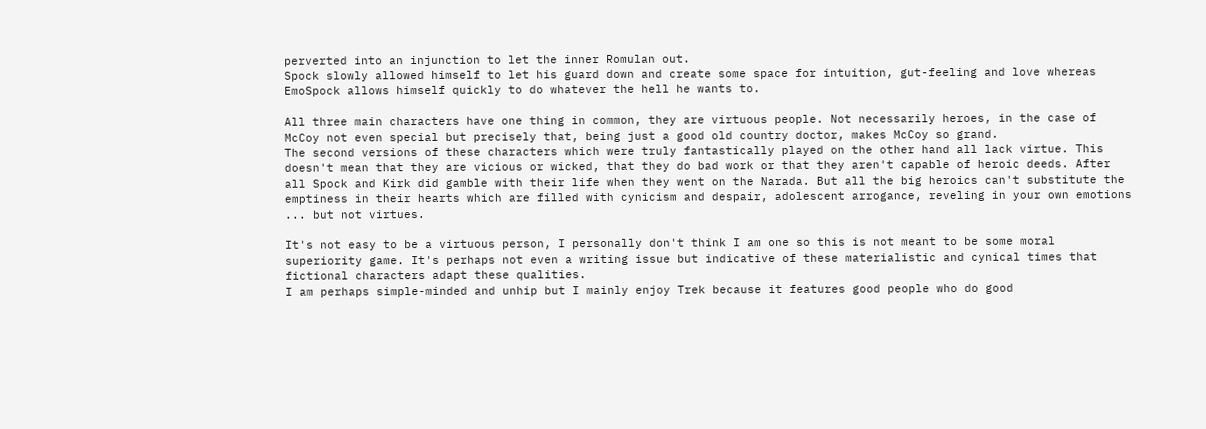perverted into an injunction to let the inner Romulan out.
Spock slowly allowed himself to let his guard down and create some space for intuition, gut-feeling and love whereas EmoSpock allows himself quickly to do whatever the hell he wants to.

All three main characters have one thing in common, they are virtuous people. Not necessarily heroes, in the case of McCoy not even special but precisely that, being just a good old country doctor, makes McCoy so grand.
The second versions of these characters which were truly fantastically played on the other hand all lack virtue. This doesn't mean that they are vicious or wicked, that they do bad work or that they aren't capable of heroic deeds. After all Spock and Kirk did gamble with their life when they went on the Narada. But all the big heroics can't substitute the emptiness in their hearts which are filled with cynicism and despair, adolescent arrogance, reveling in your own emotions ... but not virtues.

It's not easy to be a virtuous person, I personally don't think I am one so this is not meant to be some moral superiority game. It's perhaps not even a writing issue but indicative of these materialistic and cynical times that fictional characters adapt these qualities.
I am perhaps simple-minded and unhip but I mainly enjoy Trek because it features good people who do good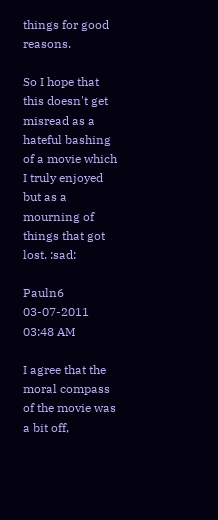things for good reasons.

So I hope that this doesn't get misread as a hateful bashing of a movie which I truly enjoyed but as a mourning of things that got lost. :sad:

Pauln6 03-07-2011 03:48 AM

I agree that the moral compass of the movie was a bit off,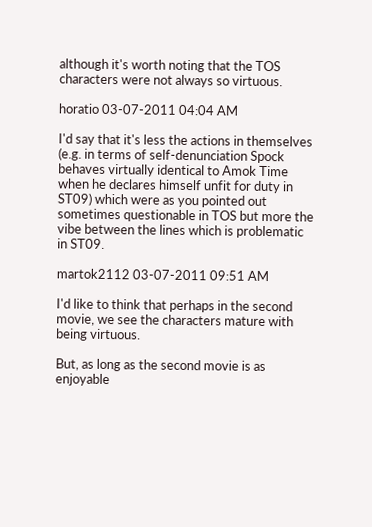although it's worth noting that the TOS characters were not always so virtuous.

horatio 03-07-2011 04:04 AM

I'd say that it's less the actions in themselves (e.g. in terms of self-denunciation Spock behaves virtually identical to Amok Time when he declares himself unfit for duty in ST09) which were as you pointed out sometimes questionable in TOS but more the vibe between the lines which is problematic in ST09.

martok2112 03-07-2011 09:51 AM

I'd like to think that perhaps in the second movie, we see the characters mature with being virtuous.

But, as long as the second movie is as enjoyable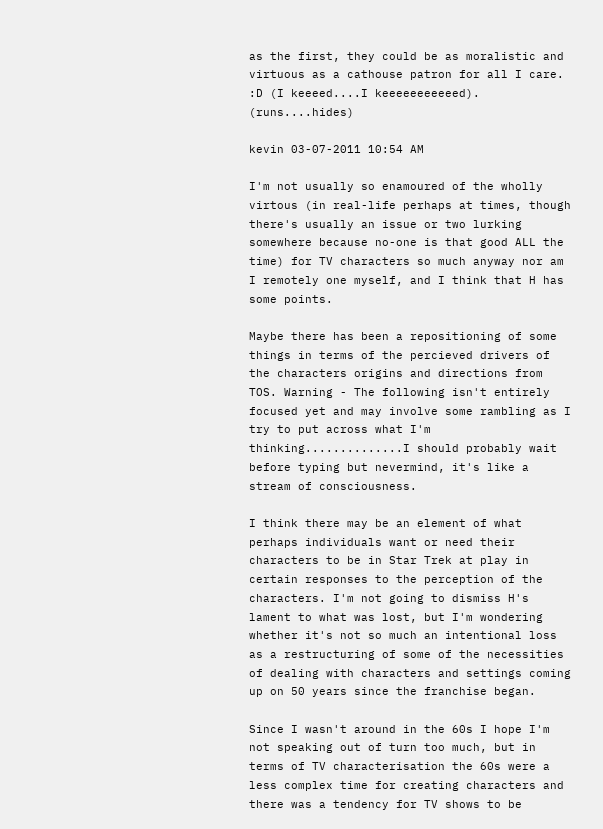as the first, they could be as moralistic and virtuous as a cathouse patron for all I care. :D (I keeeed....I keeeeeeeeeeed). (runs....hides)

kevin 03-07-2011 10:54 AM

I'm not usually so enamoured of the wholly virtous (in real-life perhaps at times, though there's usually an issue or two lurking somewhere because no-one is that good ALL the time) for TV characters so much anyway nor am I remotely one myself, and I think that H has some points.

Maybe there has been a repositioning of some things in terms of the percieved drivers of the characters origins and directions from TOS. Warning - The following isn't entirely focused yet and may involve some rambling as I try to put across what I'm thinking..............I should probably wait before typing but nevermind, it's like a stream of consciousness.

I think there may be an element of what perhaps individuals want or need their characters to be in Star Trek at play in certain responses to the perception of the characters. I'm not going to dismiss H's lament to what was lost, but I'm wondering whether it's not so much an intentional loss as a restructuring of some of the necessities of dealing with characters and settings coming up on 50 years since the franchise began.

Since I wasn't around in the 60s I hope I'm not speaking out of turn too much, but in terms of TV characterisation the 60s were a less complex time for creating characters and there was a tendency for TV shows to be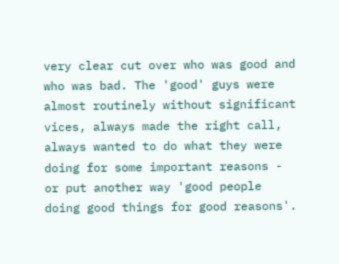very clear cut over who was good and who was bad. The 'good' guys were almost routinely without significant vices, always made the right call, always wanted to do what they were doing for some important reasons - or put another way 'good people doing good things for good reasons'.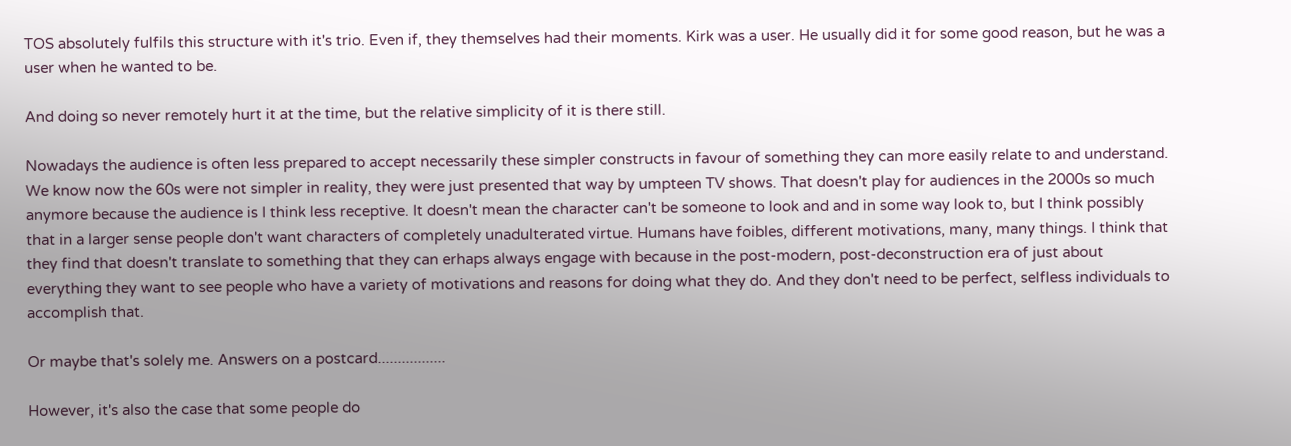TOS absolutely fulfils this structure with it's trio. Even if, they themselves had their moments. Kirk was a user. He usually did it for some good reason, but he was a user when he wanted to be.

And doing so never remotely hurt it at the time, but the relative simplicity of it is there still.

Nowadays the audience is often less prepared to accept necessarily these simpler constructs in favour of something they can more easily relate to and understand. We know now the 60s were not simpler in reality, they were just presented that way by umpteen TV shows. That doesn't play for audiences in the 2000s so much anymore because the audience is I think less receptive. It doesn't mean the character can't be someone to look and and in some way look to, but I think possibly that in a larger sense people don't want characters of completely unadulterated virtue. Humans have foibles, different motivations, many, many things. I think that they find that doesn't translate to something that they can erhaps always engage with because in the post-modern, post-deconstruction era of just about everything they want to see people who have a variety of motivations and reasons for doing what they do. And they don't need to be perfect, selfless individuals to accomplish that.

Or maybe that's solely me. Answers on a postcard.................

However, it's also the case that some people do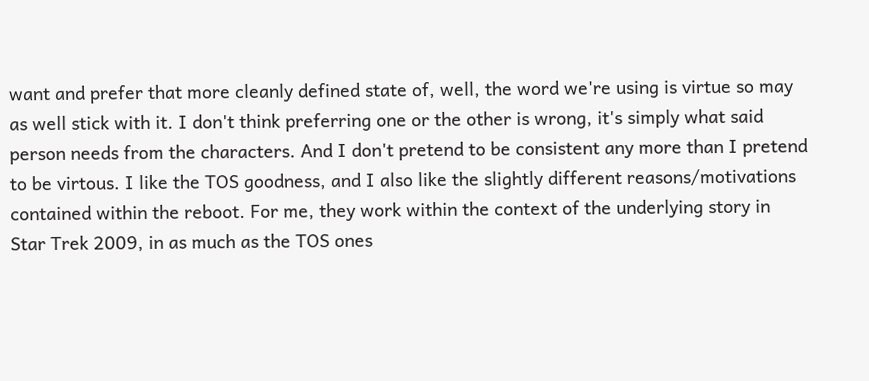want and prefer that more cleanly defined state of, well, the word we're using is virtue so may as well stick with it. I don't think preferring one or the other is wrong, it's simply what said person needs from the characters. And I don't pretend to be consistent any more than I pretend to be virtous. I like the TOS goodness, and I also like the slightly different reasons/motivations contained within the reboot. For me, they work within the context of the underlying story in Star Trek 2009, in as much as the TOS ones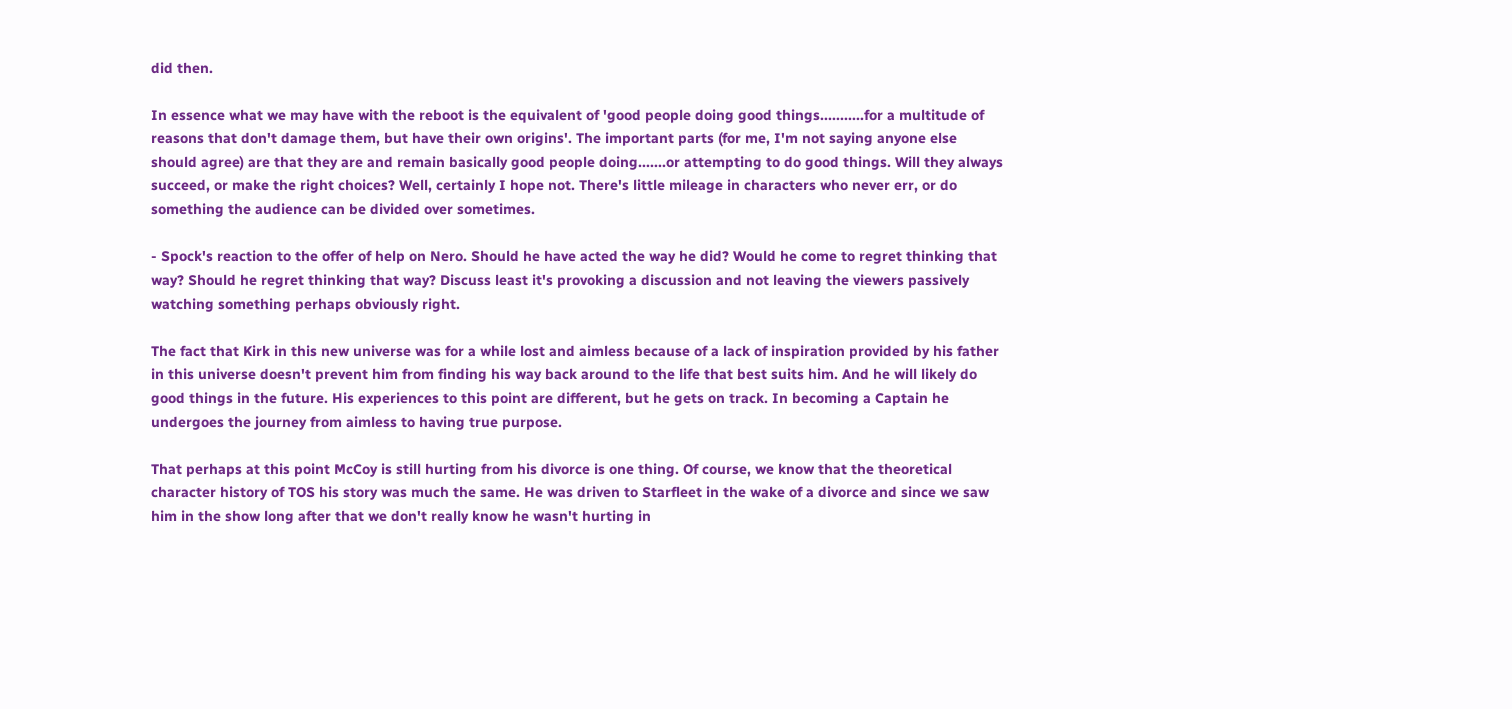did then.

In essence what we may have with the reboot is the equivalent of 'good people doing good things...........for a multitude of reasons that don't damage them, but have their own origins'. The important parts (for me, I'm not saying anyone else should agree) are that they are and remain basically good people doing.......or attempting to do good things. Will they always succeed, or make the right choices? Well, certainly I hope not. There's little mileage in characters who never err, or do something the audience can be divided over sometimes.

- Spock's reaction to the offer of help on Nero. Should he have acted the way he did? Would he come to regret thinking that way? Should he regret thinking that way? Discuss least it's provoking a discussion and not leaving the viewers passively watching something perhaps obviously right.

The fact that Kirk in this new universe was for a while lost and aimless because of a lack of inspiration provided by his father in this universe doesn't prevent him from finding his way back around to the life that best suits him. And he will likely do good things in the future. His experiences to this point are different, but he gets on track. In becoming a Captain he undergoes the journey from aimless to having true purpose.

That perhaps at this point McCoy is still hurting from his divorce is one thing. Of course, we know that the theoretical character history of TOS his story was much the same. He was driven to Starfleet in the wake of a divorce and since we saw him in the show long after that we don't really know he wasn't hurting in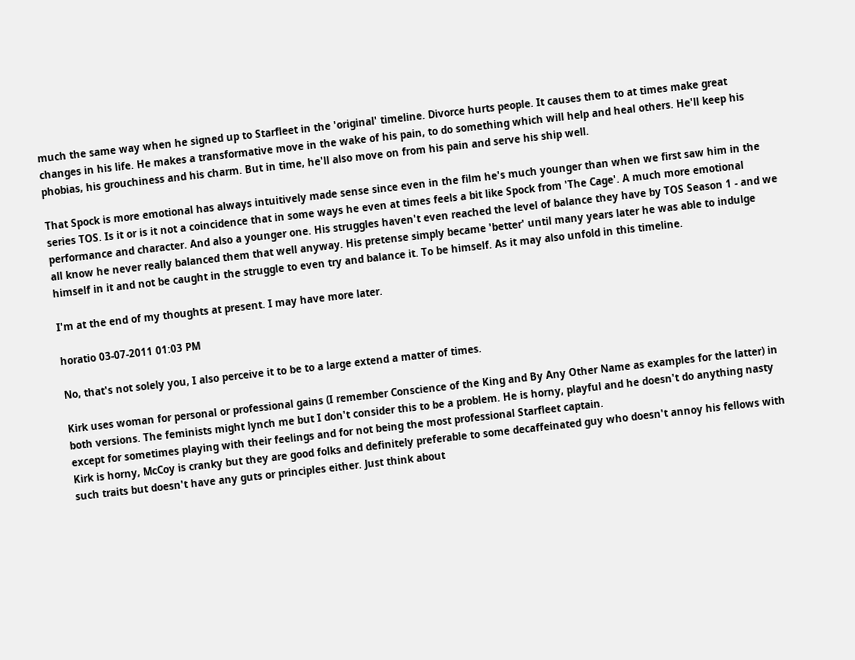much the same way when he signed up to Starfleet in the 'original' timeline. Divorce hurts people. It causes them to at times make great changes in his life. He makes a transformative move in the wake of his pain, to do something which will help and heal others. He'll keep his phobias, his grouchiness and his charm. But in time, he'll also move on from his pain and serve his ship well.

That Spock is more emotional has always intuitively made sense since even in the film he's much younger than when we first saw him in the series TOS. Is it or is it not a coincidence that in some ways he even at times feels a bit like Spock from 'The Cage'. A much more emotional performance and character. And also a younger one. His struggles haven't even reached the level of balance they have by TOS Season 1 - and we all know he never really balanced them that well anyway. His pretense simply became 'better' until many years later he was able to indulge himself in it and not be caught in the struggle to even try and balance it. To be himself. As it may also unfold in this timeline.

I'm at the end of my thoughts at present. I may have more later.

horatio 03-07-2011 01:03 PM

No, that's not solely you, I also perceive it to be to a large extend a matter of times.

Kirk uses woman for personal or professional gains (I remember Conscience of the King and By Any Other Name as examples for the latter) in both versions. The feminists might lynch me but I don't consider this to be a problem. He is horny, playful and he doesn't do anything nasty except for sometimes playing with their feelings and for not being the most professional Starfleet captain.
Kirk is horny, McCoy is cranky but they are good folks and definitely preferable to some decaffeinated guy who doesn't annoy his fellows with such traits but doesn't have any guts or principles either. Just think about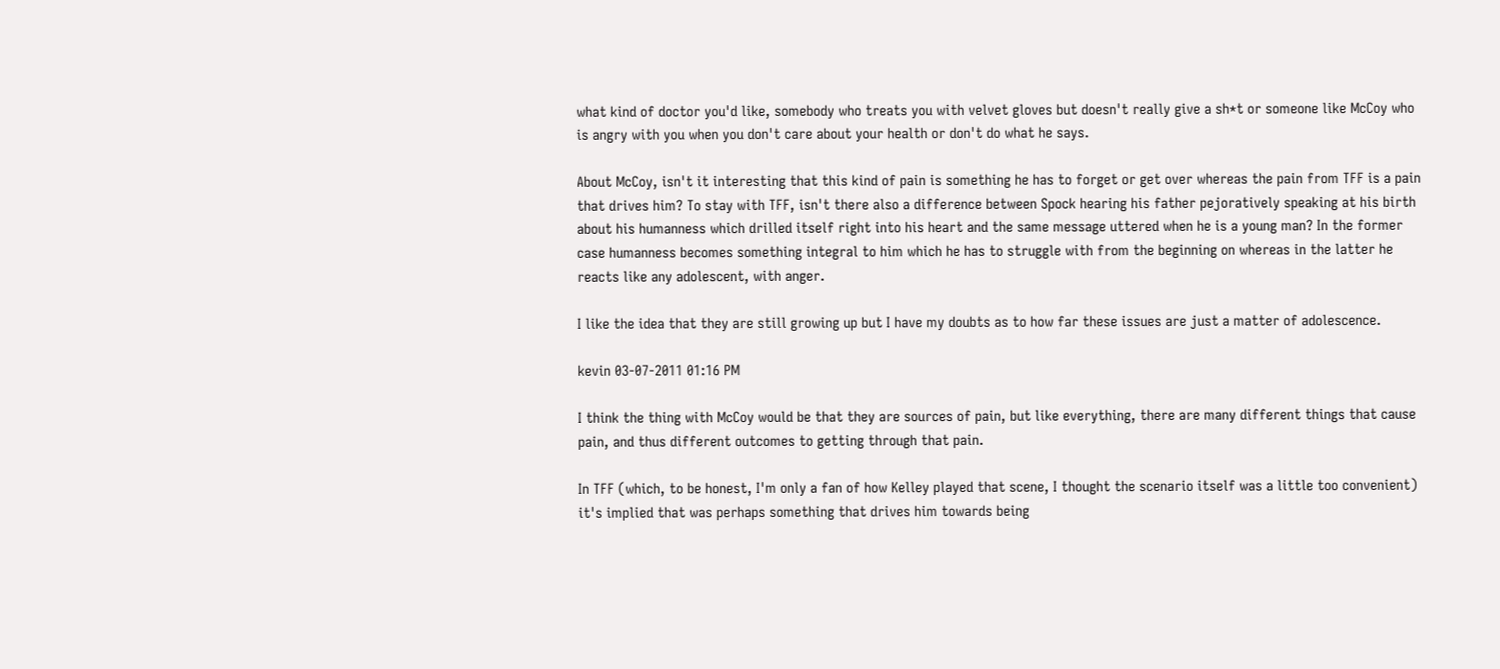what kind of doctor you'd like, somebody who treats you with velvet gloves but doesn't really give a sh*t or someone like McCoy who is angry with you when you don't care about your health or don't do what he says.

About McCoy, isn't it interesting that this kind of pain is something he has to forget or get over whereas the pain from TFF is a pain that drives him? To stay with TFF, isn't there also a difference between Spock hearing his father pejoratively speaking at his birth about his humanness which drilled itself right into his heart and the same message uttered when he is a young man? In the former case humanness becomes something integral to him which he has to struggle with from the beginning on whereas in the latter he reacts like any adolescent, with anger.

I like the idea that they are still growing up but I have my doubts as to how far these issues are just a matter of adolescence.

kevin 03-07-2011 01:16 PM

I think the thing with McCoy would be that they are sources of pain, but like everything, there are many different things that cause pain, and thus different outcomes to getting through that pain.

In TFF (which, to be honest, I'm only a fan of how Kelley played that scene, I thought the scenario itself was a little too convenient) it's implied that was perhaps something that drives him towards being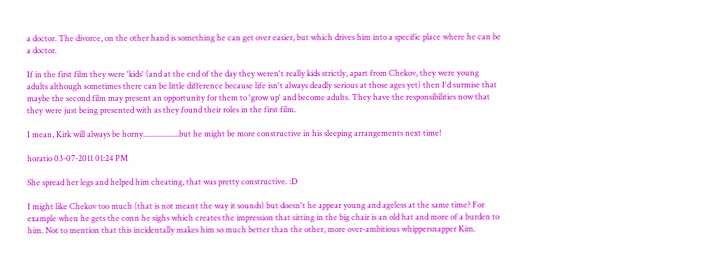a doctor. The divorce, on the other hand is something he can get over easier, but which drives him into a specific place where he can be a doctor.

If in the first film they were 'kids' (and at the end of the day they weren't really kids strictly, apart from Chekov, they were young adults although sometimes there can be little difference because life isn't always deadly serious at those ages yet) then I'd surmise that maybe the second film may present an opportunity for them to 'grow up' and become adults. They have the responsibilities now that they were just being presented with as they found their roles in the first film.

I mean, Kirk will always be horny..................but he might be more constructive in his sleeping arrangements next time!

horatio 03-07-2011 01:24 PM

She spread her legs and helped him cheating, that was pretty constructive. :D

I might like Chekov too much (that is not meant the way it sounds) but doesn't he appear young and ageless at the same time? For example when he gets the conn he sighs which creates the impression that sitting in the big chair is an old hat and more of a burden to him. Not to mention that this incidentally makes him so much better than the other, more over-ambitious whippersnapper Kim.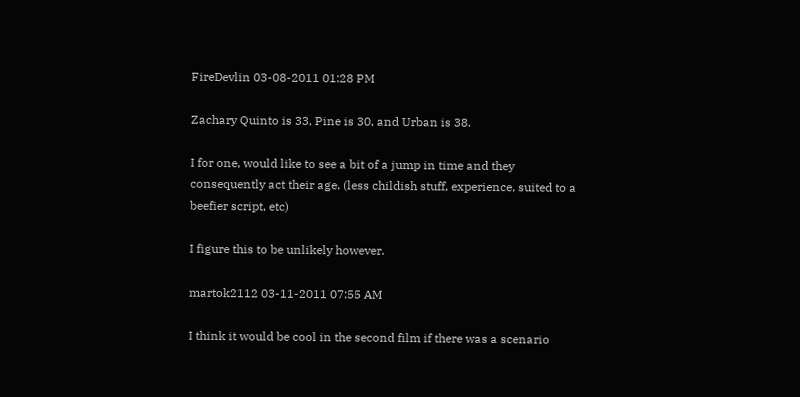FireDevlin 03-08-2011 01:28 PM

Zachary Quinto is 33, Pine is 30, and Urban is 38.

I for one, would like to see a bit of a jump in time and they consequently act their age. (less childish stuff, experience, suited to a beefier script, etc)

I figure this to be unlikely however.

martok2112 03-11-2011 07:55 AM

I think it would be cool in the second film if there was a scenario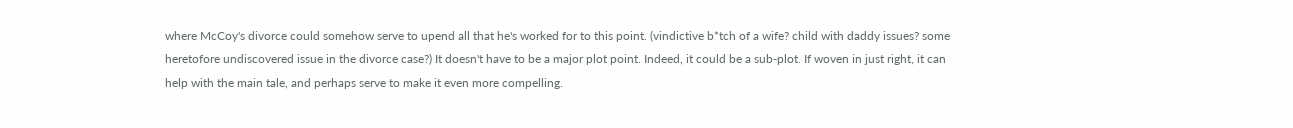where McCoy's divorce could somehow serve to upend all that he's worked for to this point. (vindictive b*tch of a wife? child with daddy issues? some heretofore undiscovered issue in the divorce case?) It doesn't have to be a major plot point. Indeed, it could be a sub-plot. If woven in just right, it can help with the main tale, and perhaps serve to make it even more compelling.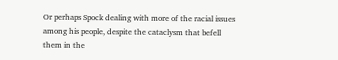Or perhaps Spock dealing with more of the racial issues among his people, despite the cataclysm that befell them in the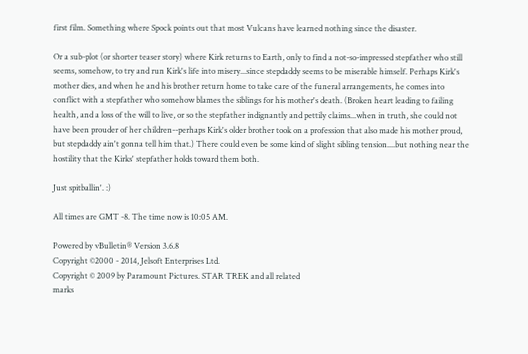first film. Something where Spock points out that most Vulcans have learned nothing since the disaster.

Or a sub-plot (or shorter teaser story) where Kirk returns to Earth, only to find a not-so-impressed stepfather who still seems, somehow, to try and run Kirk's life into misery...since stepdaddy seems to be miserable himself. Perhaps Kirk's mother dies, and when he and his brother return home to take care of the funeral arrangements, he comes into conflict with a stepfather who somehow blames the siblings for his mother's death. (Broken heart leading to failing health, and a loss of the will to live, or so the stepfather indignantly and pettily claims...when in truth, she could not have been prouder of her children--perhaps Kirk's older brother took on a profession that also made his mother proud, but stepdaddy ain't gonna tell him that.) There could even be some kind of slight sibling tension....but nothing near the hostility that the Kirks' stepfather holds toward them both.

Just spitballin'. :)

All times are GMT -8. The time now is 10:05 AM.

Powered by vBulletin® Version 3.6.8
Copyright ©2000 - 2014, Jelsoft Enterprises Ltd.
Copyright © 2009 by Paramount Pictures. STAR TREK and all related
marks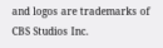and logos are trademarks of CBS Studios Inc.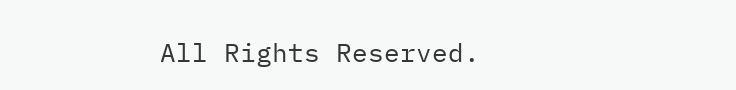All Rights Reserved.